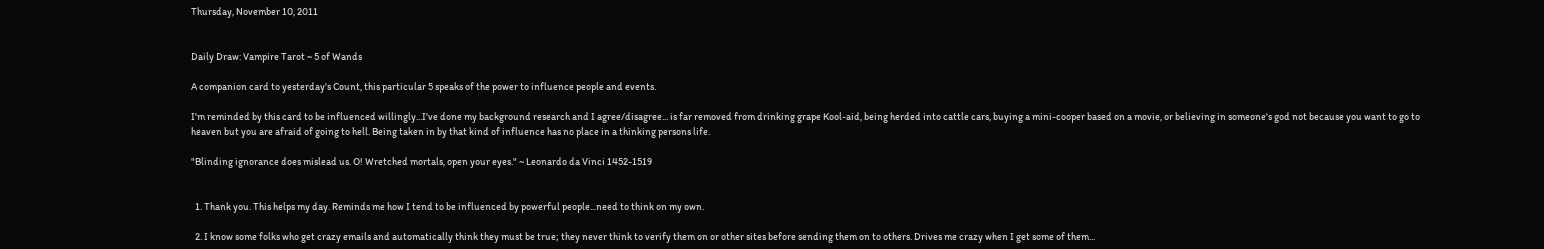Thursday, November 10, 2011


Daily Draw: Vampire Tarot ~ 5 of Wands

A companion card to yesterday's Count, this particular 5 speaks of the power to influence people and events.

I'm reminded by this card to be influenced willingly...I've done my background research and I agree/disagree... is far removed from drinking grape Kool-aid, being herded into cattle cars, buying a mini-cooper based on a movie, or believing in someone's god not because you want to go to heaven but you are afraid of going to hell. Being taken in by that kind of influence has no place in a thinking persons life.

"Blinding ignorance does mislead us. O! Wretched mortals, open your eyes." ~ Leonardo da Vinci 1452-1519


  1. Thank you. This helps my day. Reminds me how I tend to be influenced by powerful people...need to think on my own.

  2. I know some folks who get crazy emails and automatically think they must be true; they never think to verify them on or other sites before sending them on to others. Drives me crazy when I get some of them...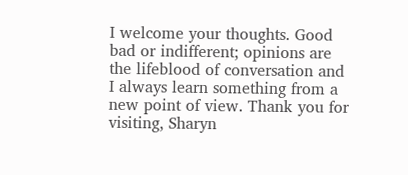I welcome your thoughts. Good bad or indifferent; opinions are the lifeblood of conversation and I always learn something from a new point of view. Thank you for visiting, Sharyn